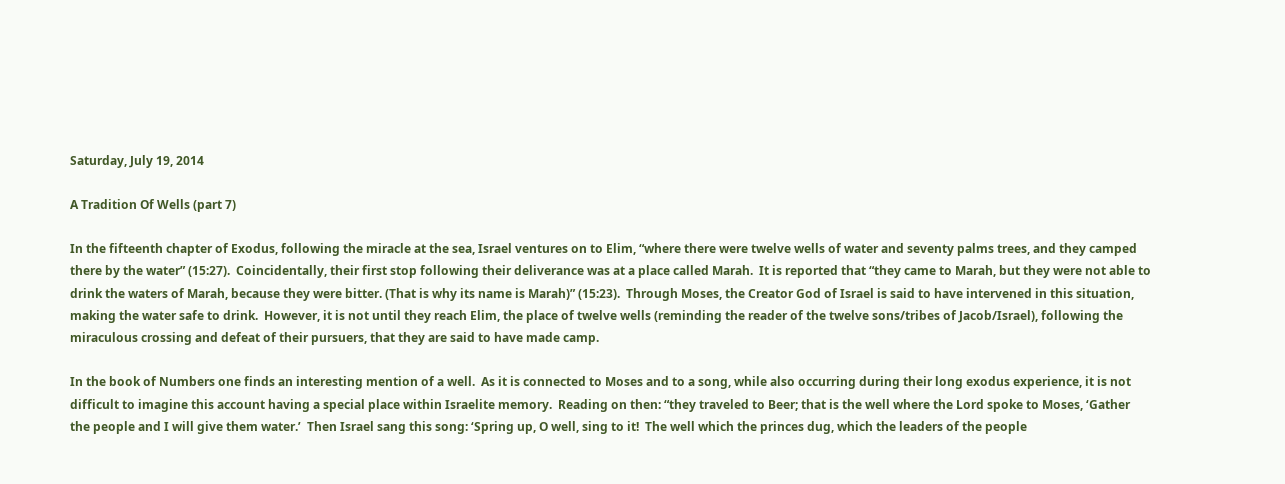Saturday, July 19, 2014

A Tradition Of Wells (part 7)

In the fifteenth chapter of Exodus, following the miracle at the sea, Israel ventures on to Elim, “where there were twelve wells of water and seventy palms trees, and they camped there by the water” (15:27).  Coincidentally, their first stop following their deliverance was at a place called Marah.  It is reported that “they came to Marah, but they were not able to drink the waters of Marah, because they were bitter. (That is why its name is Marah)” (15:23).  Through Moses, the Creator God of Israel is said to have intervened in this situation, making the water safe to drink.  However, it is not until they reach Elim, the place of twelve wells (reminding the reader of the twelve sons/tribes of Jacob/Israel), following the miraculous crossing and defeat of their pursuers, that they are said to have made camp.

In the book of Numbers one finds an interesting mention of a well.  As it is connected to Moses and to a song, while also occurring during their long exodus experience, it is not difficult to imagine this account having a special place within Israelite memory.  Reading on then: “they traveled to Beer; that is the well where the Lord spoke to Moses, ‘Gather the people and I will give them water.’  Then Israel sang this song: ‘Spring up, O well, sing to it!  The well which the princes dug, which the leaders of the people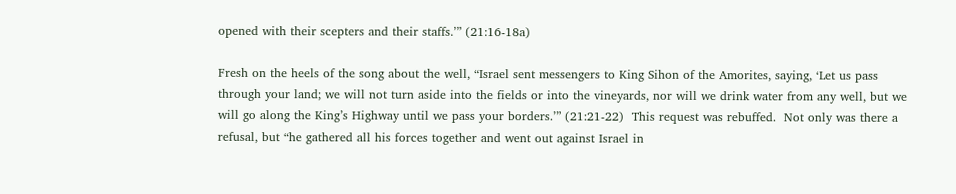opened with their scepters and their staffs.’” (21:16-18a)

Fresh on the heels of the song about the well, “Israel sent messengers to King Sihon of the Amorites, saying, ‘Let us pass through your land; we will not turn aside into the fields or into the vineyards, nor will we drink water from any well, but we will go along the King’s Highway until we pass your borders.’” (21:21-22)  This request was rebuffed.  Not only was there a refusal, but “he gathered all his forces together and went out against Israel in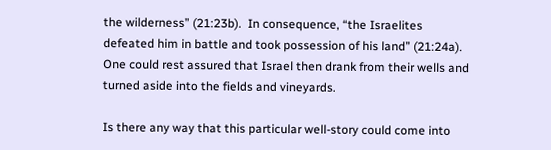the wilderness” (21:23b).  In consequence, “the Israelites defeated him in battle and took possession of his land” (21:24a).  One could rest assured that Israel then drank from their wells and turned aside into the fields and vineyards.

Is there any way that this particular well-story could come into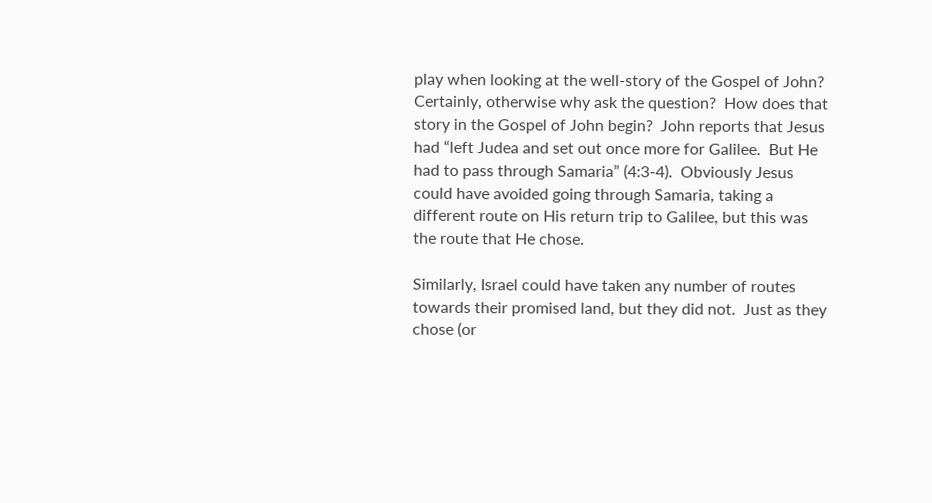play when looking at the well-story of the Gospel of John?  Certainly, otherwise why ask the question?  How does that story in the Gospel of John begin?  John reports that Jesus had “left Judea and set out once more for Galilee.  But He had to pass through Samaria” (4:3-4).  Obviously Jesus could have avoided going through Samaria, taking a different route on His return trip to Galilee, but this was the route that He chose.

Similarly, Israel could have taken any number of routes towards their promised land, but they did not.  Just as they chose (or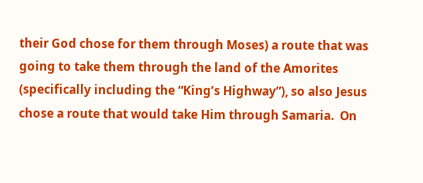their God chose for them through Moses) a route that was going to take them through the land of the Amorites (specifically including the “King’s Highway”), so also Jesus chose a route that would take Him through Samaria.  On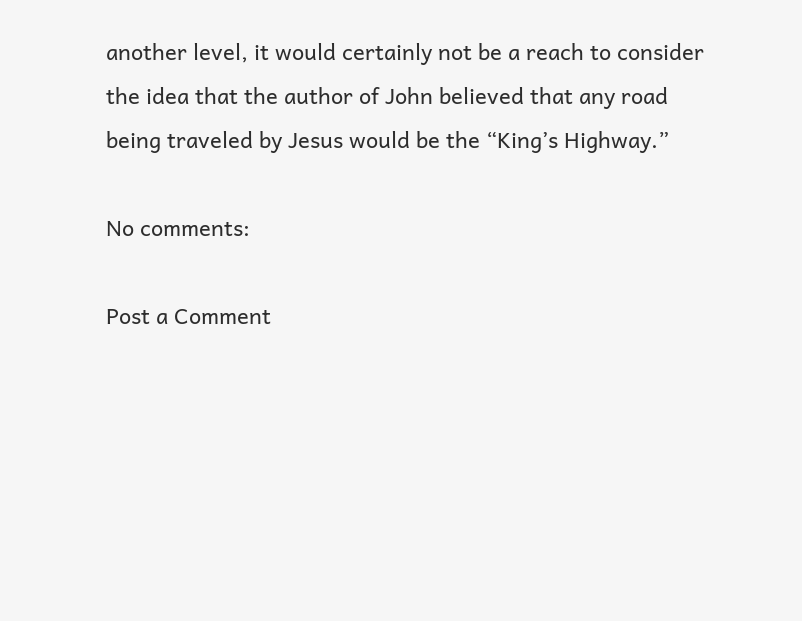another level, it would certainly not be a reach to consider the idea that the author of John believed that any road being traveled by Jesus would be the “King’s Highway.”

No comments:

Post a Comment